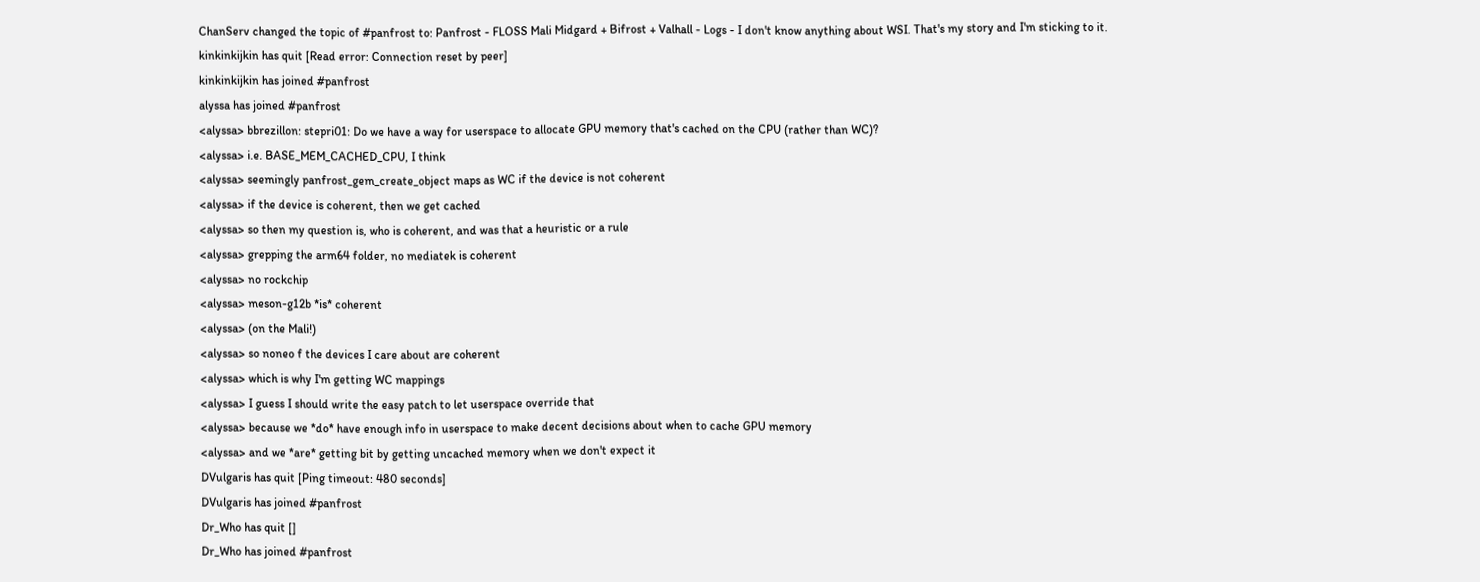ChanServ changed the topic of #panfrost to: Panfrost - FLOSS Mali Midgard + Bifrost + Valhall - Logs - I don't know anything about WSI. That's my story and I'm sticking to it.
kinkinkijkin has quit [Read error: Connection reset by peer]
kinkinkijkin has joined #panfrost
alyssa has joined #panfrost
<alyssa> bbrezillon: stepri01: Do we have a way for userspace to allocate GPU memory that's cached on the CPU (rather than WC)?
<alyssa> i.e. BASE_MEM_CACHED_CPU, I think
<alyssa> seemingly panfrost_gem_create_object maps as WC if the device is not coherent
<alyssa> if the device is coherent, then we get cached
<alyssa> so then my question is, who is coherent, and was that a heuristic or a rule
<alyssa> grepping the arm64 folder, no mediatek is coherent
<alyssa> no rockchip
<alyssa> meson-g12b *is* coherent
<alyssa> (on the Mali!)
<alyssa> so noneo f the devices I care about are coherent
<alyssa> which is why I'm getting WC mappings
<alyssa> I guess I should write the easy patch to let userspace override that
<alyssa> because we *do* have enough info in userspace to make decent decisions about when to cache GPU memory
<alyssa> and we *are* getting bit by getting uncached memory when we don't expect it
DVulgaris has quit [Ping timeout: 480 seconds]
DVulgaris has joined #panfrost
Dr_Who has quit []
Dr_Who has joined #panfrost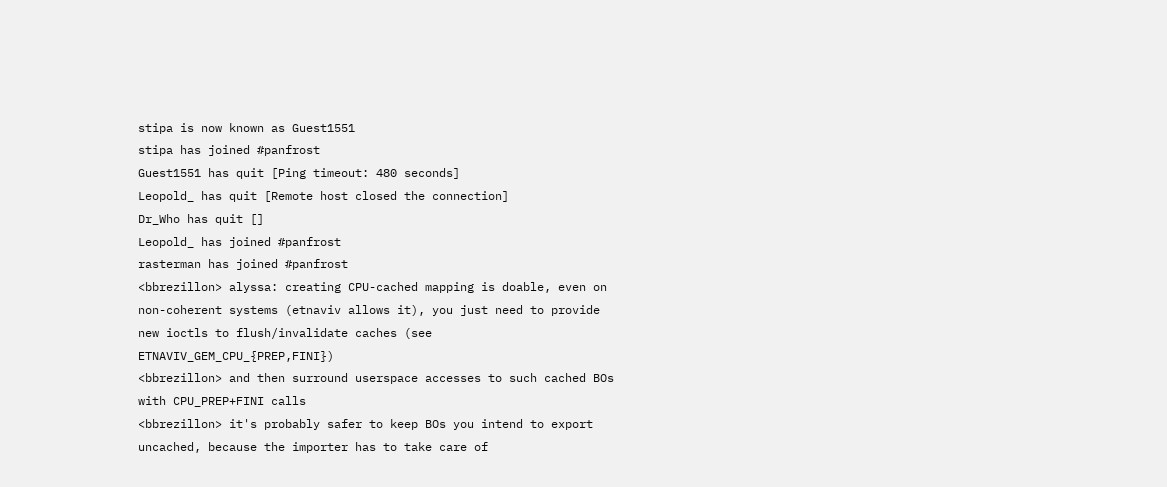stipa is now known as Guest1551
stipa has joined #panfrost
Guest1551 has quit [Ping timeout: 480 seconds]
Leopold_ has quit [Remote host closed the connection]
Dr_Who has quit []
Leopold_ has joined #panfrost
rasterman has joined #panfrost
<bbrezillon> alyssa: creating CPU-cached mapping is doable, even on non-coherent systems (etnaviv allows it), you just need to provide new ioctls to flush/invalidate caches (see ETNAVIV_GEM_CPU_{PREP,FINI})
<bbrezillon> and then surround userspace accesses to such cached BOs with CPU_PREP+FINI calls
<bbrezillon> it's probably safer to keep BOs you intend to export uncached, because the importer has to take care of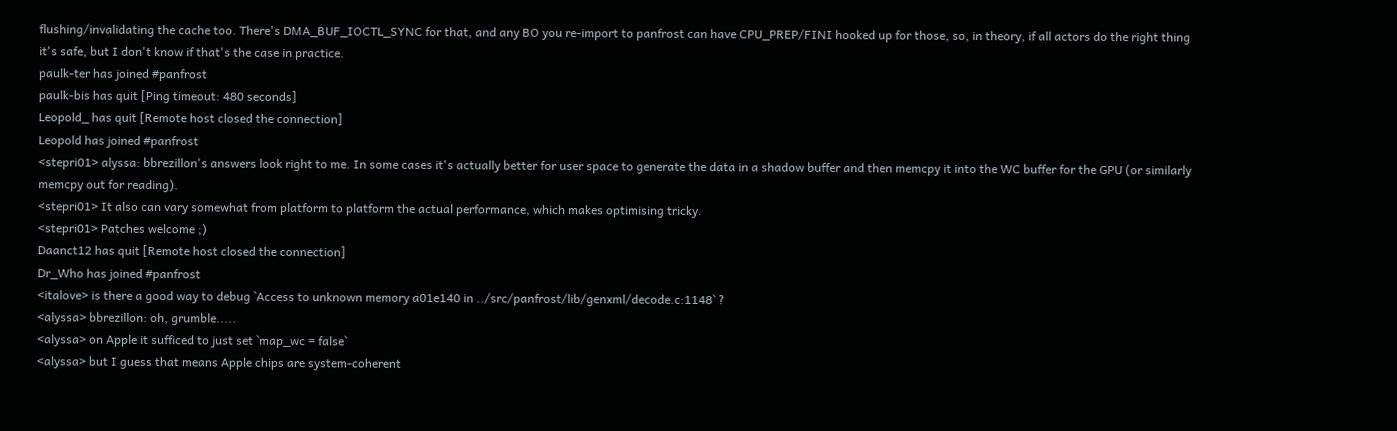flushing/invalidating the cache too. There's DMA_BUF_IOCTL_SYNC for that, and any BO you re-import to panfrost can have CPU_PREP/FINI hooked up for those, so, in theory, if all actors do the right thing it's safe, but I don't know if that's the case in practice.
paulk-ter has joined #panfrost
paulk-bis has quit [Ping timeout: 480 seconds]
Leopold_ has quit [Remote host closed the connection]
Leopold has joined #panfrost
<stepri01> alyssa: bbrezillon's answers look right to me. In some cases it's actually better for user space to generate the data in a shadow buffer and then memcpy it into the WC buffer for the GPU (or similarly memcpy out for reading).
<stepri01> It also can vary somewhat from platform to platform the actual performance, which makes optimising tricky.
<stepri01> Patches welcome ;)
Daanct12 has quit [Remote host closed the connection]
Dr_Who has joined #panfrost
<italove> is there a good way to debug `Access to unknown memory a01e140 in ../src/panfrost/lib/genxml/decode.c:1148` ?
<alyssa> bbrezillon: oh, grumble.....
<alyssa> on Apple it sufficed to just set `map_wc = false`
<alyssa> but I guess that means Apple chips are system-coherent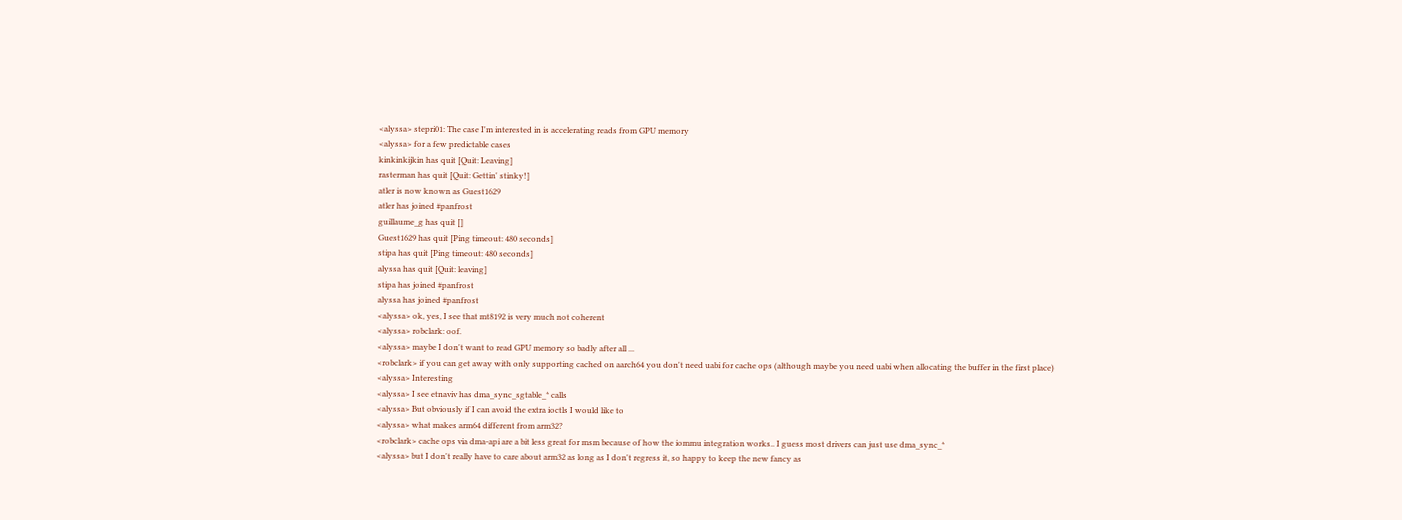<alyssa> stepri01: The case I'm interested in is accelerating reads from GPU memory
<alyssa> for a few predictable cases
kinkinkijkin has quit [Quit: Leaving]
rasterman has quit [Quit: Gettin' stinky!]
atler is now known as Guest1629
atler has joined #panfrost
guillaume_g has quit []
Guest1629 has quit [Ping timeout: 480 seconds]
stipa has quit [Ping timeout: 480 seconds]
alyssa has quit [Quit: leaving]
stipa has joined #panfrost
alyssa has joined #panfrost
<alyssa> ok, yes, I see that mt8192 is very much not coherent
<alyssa> robclark: oof.
<alyssa> maybe I don't want to read GPU memory so badly after all ...
<robclark> if you can get away with only supporting cached on aarch64 you don't need uabi for cache ops (although maybe you need uabi when allocating the buffer in the first place)
<alyssa> Interesting
<alyssa> I see etnaviv has dma_sync_sgtable_* calls
<alyssa> But obviously if I can avoid the extra ioctls I would like to
<alyssa> what makes arm64 different from arm32?
<robclark> cache ops via dma-api are a bit less great for msm because of how the iommu integration works.. I guess most drivers can just use dma_sync_*
<alyssa> but I don't really have to care about arm32 as long as I don't regress it, so happy to keep the new fancy as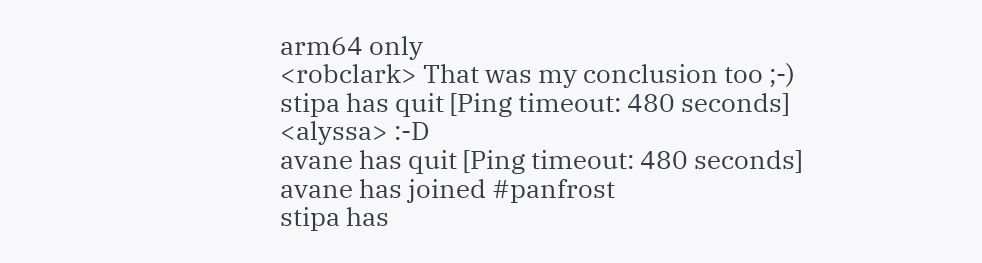arm64 only
<robclark> That was my conclusion too ;-)
stipa has quit [Ping timeout: 480 seconds]
<alyssa> :-D
avane has quit [Ping timeout: 480 seconds]
avane has joined #panfrost
stipa has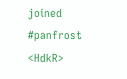joined #panfrost
<HdkR>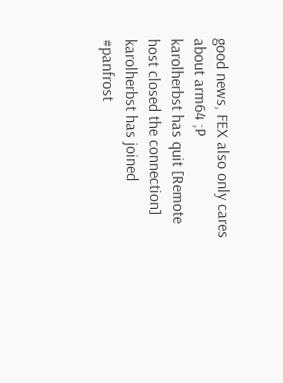good news, FEX also only cares about arm64 ;P
karolherbst has quit [Remote host closed the connection]
karolherbst has joined #panfrost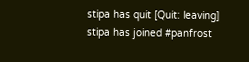stipa has quit [Quit: leaving]
stipa has joined #panfrost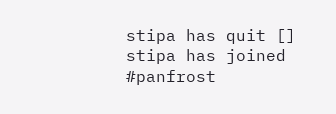stipa has quit []
stipa has joined #panfrost